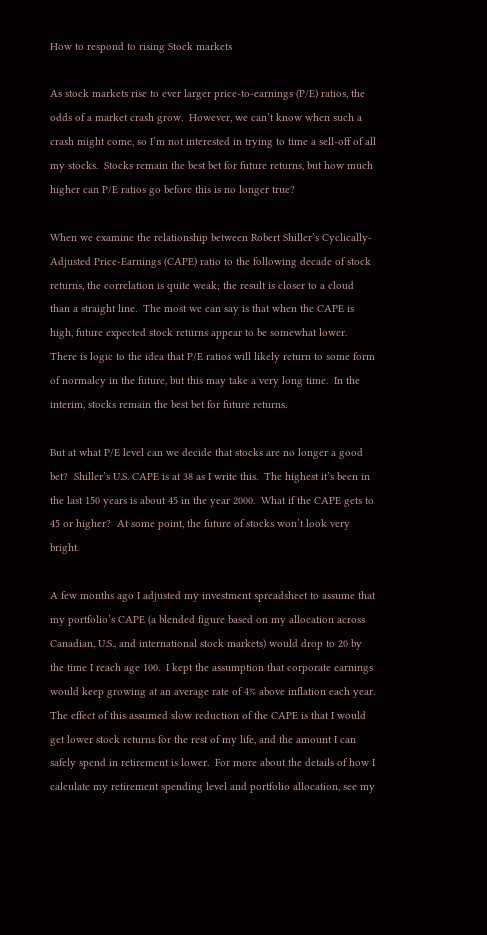How to respond to rising Stock markets

As stock markets rise to ever larger price-to-earnings (P/E) ratios, the odds of a market crash grow.  However, we can’t know when such a crash might come, so I’m not interested in trying to time a sell-off of all my stocks.  Stocks remain the best bet for future returns, but how much higher can P/E ratios go before this is no longer true?

When we examine the relationship between Robert Shiller’s Cyclically-Adjusted Price-Earnings (CAPE) ratio to the following decade of stock returns, the correlation is quite weak; the result is closer to a cloud than a straight line.  The most we can say is that when the CAPE is high, future expected stock returns appear to be somewhat lower.  There is logic to the idea that P/E ratios will likely return to some form of normalcy in the future, but this may take a very long time.  In the interim, stocks remain the best bet for future returns.

But at what P/E level can we decide that stocks are no longer a good bet?  Shiller’s U.S. CAPE is at 38 as I write this.  The highest it’s been in the last 150 years is about 45 in the year 2000.  What if the CAPE gets to 45 or higher?  At some point, the future of stocks won’t look very bright.

A few months ago I adjusted my investment spreadsheet to assume that my portfolio’s CAPE (a blended figure based on my allocation across Canadian, U.S., and international stock markets) would drop to 20 by the time I reach age 100.  I kept the assumption that corporate earnings would keep growing at an average rate of 4% above inflation each year.  The effect of this assumed slow reduction of the CAPE is that I would get lower stock returns for the rest of my life, and the amount I can safely spend in retirement is lower.  For more about the details of how I calculate my retirement spending level and portfolio allocation, see my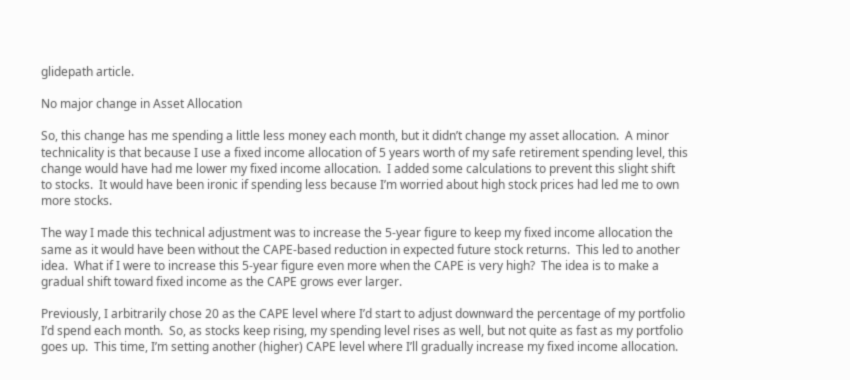glidepath article.

No major change in Asset Allocation

So, this change has me spending a little less money each month, but it didn’t change my asset allocation.  A minor technicality is that because I use a fixed income allocation of 5 years worth of my safe retirement spending level, this change would have had me lower my fixed income allocation.  I added some calculations to prevent this slight shift to stocks.  It would have been ironic if spending less because I’m worried about high stock prices had led me to own more stocks.

The way I made this technical adjustment was to increase the 5-year figure to keep my fixed income allocation the same as it would have been without the CAPE-based reduction in expected future stock returns.  This led to another idea.  What if I were to increase this 5-year figure even more when the CAPE is very high?  The idea is to make a gradual shift toward fixed income as the CAPE grows ever larger.

Previously, I arbitrarily chose 20 as the CAPE level where I’d start to adjust downward the percentage of my portfolio I’d spend each month.  So, as stocks keep rising, my spending level rises as well, but not quite as fast as my portfolio goes up.  This time, I’m setting another (higher) CAPE level where I’ll gradually increase my fixed income allocation.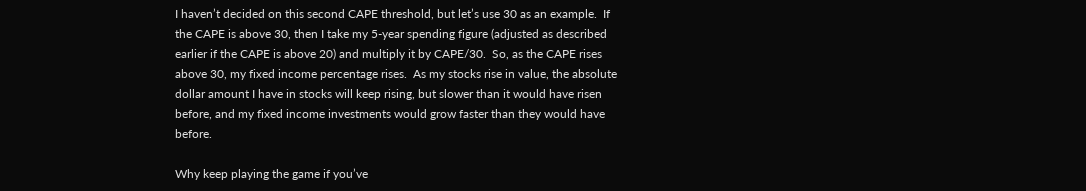I haven’t decided on this second CAPE threshold, but let’s use 30 as an example.  If the CAPE is above 30, then I take my 5-year spending figure (adjusted as described earlier if the CAPE is above 20) and multiply it by CAPE/30.  So, as the CAPE rises above 30, my fixed income percentage rises.  As my stocks rise in value, the absolute dollar amount I have in stocks will keep rising, but slower than it would have risen before, and my fixed income investments would grow faster than they would have before.

Why keep playing the game if you’ve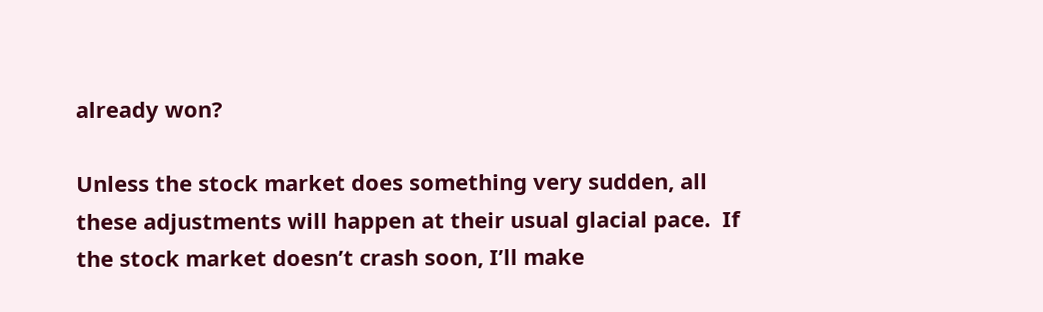already won?

Unless the stock market does something very sudden, all these adjustments will happen at their usual glacial pace.  If the stock market doesn’t crash soon, I’ll make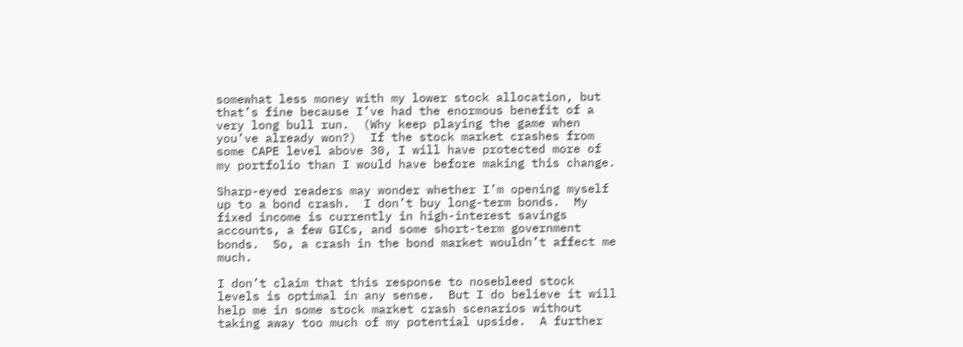somewhat less money with my lower stock allocation, but that’s fine because I’ve had the enormous benefit of a very long bull run.  (Why keep playing the game when you’ve already won?)  If the stock market crashes from some CAPE level above 30, I will have protected more of my portfolio than I would have before making this change.

Sharp-eyed readers may wonder whether I’m opening myself up to a bond crash.  I don’t buy long-term bonds.  My fixed income is currently in high-interest savings accounts, a few GICs, and some short-term government bonds.  So, a crash in the bond market wouldn’t affect me much.

I don’t claim that this response to nosebleed stock levels is optimal in any sense.  But I do believe it will help me in some stock market crash scenarios without taking away too much of my potential upside.  A further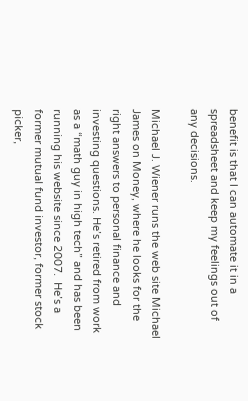benefit is that I can automate it in a spreadsheet and keep my feelings out of any decisions.

Michael J. Wiener runs the web site Michael James on Money, where he looks for the right answers to personal finance and investing questions. He’s retired from work as a “math guy in high tech” and has been running his website since 2007.  He’s a former mutual fund investor, former stock picker,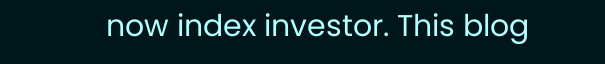now index investor. This blog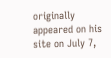originally appeared on his site on July 7,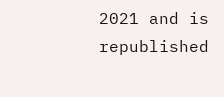2021 and is republished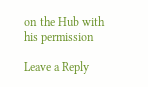on the Hub with his permission

Leave a Reply